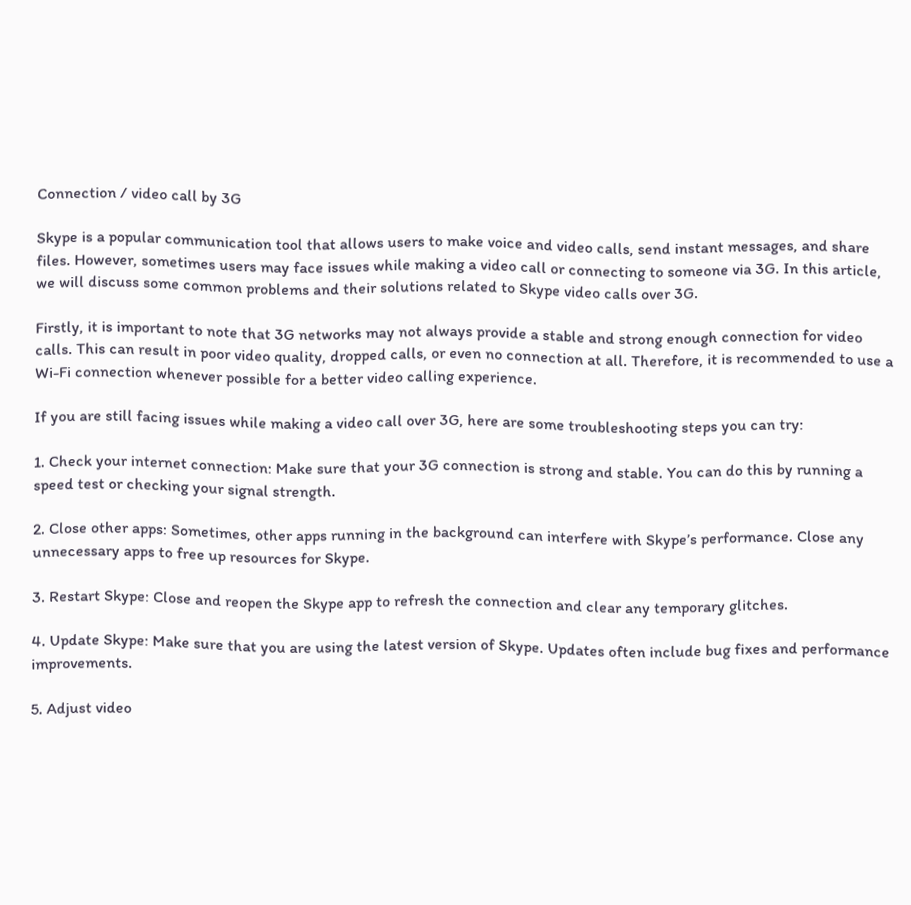Connection / video call by 3G

Skype is a popular communication tool that allows users to make voice and video calls, send instant messages, and share files. However, sometimes users may face issues while making a video call or connecting to someone via 3G. In this article, we will discuss some common problems and their solutions related to Skype video calls over 3G.

Firstly, it is important to note that 3G networks may not always provide a stable and strong enough connection for video calls. This can result in poor video quality, dropped calls, or even no connection at all. Therefore, it is recommended to use a Wi-Fi connection whenever possible for a better video calling experience.

If you are still facing issues while making a video call over 3G, here are some troubleshooting steps you can try:

1. Check your internet connection: Make sure that your 3G connection is strong and stable. You can do this by running a speed test or checking your signal strength.

2. Close other apps: Sometimes, other apps running in the background can interfere with Skype’s performance. Close any unnecessary apps to free up resources for Skype.

3. Restart Skype: Close and reopen the Skype app to refresh the connection and clear any temporary glitches.

4. Update Skype: Make sure that you are using the latest version of Skype. Updates often include bug fixes and performance improvements.

5. Adjust video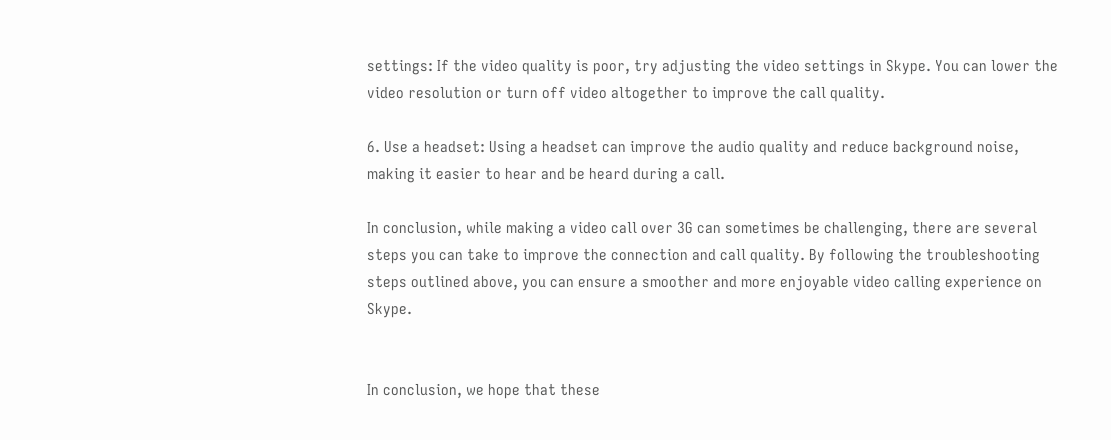settings: If the video quality is poor, try adjusting the video settings in Skype. You can lower the video resolution or turn off video altogether to improve the call quality.

6. Use a headset: Using a headset can improve the audio quality and reduce background noise, making it easier to hear and be heard during a call.

In conclusion, while making a video call over 3G can sometimes be challenging, there are several steps you can take to improve the connection and call quality. By following the troubleshooting steps outlined above, you can ensure a smoother and more enjoyable video calling experience on Skype.


In conclusion, we hope that these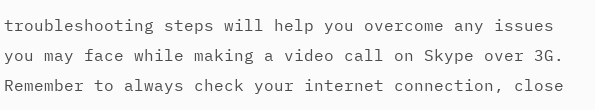troubleshooting steps will help you overcome any issues you may face while making a video call on Skype over 3G. Remember to always check your internet connection, close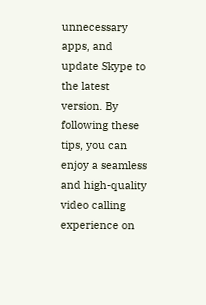unnecessary apps, and update Skype to the latest version. By following these tips, you can enjoy a seamless and high-quality video calling experience on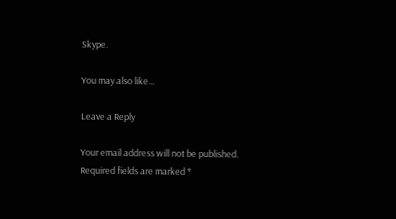Skype.

You may also like...

Leave a Reply

Your email address will not be published. Required fields are marked *